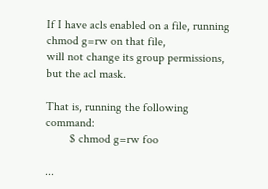If I have acls enabled on a file, running chmod g=rw on that file,
will not change its group permissions, but the acl mask.

That is, running the following command:
        $ chmod g=rw foo

...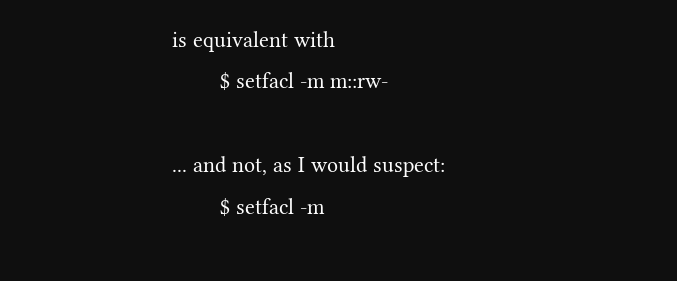is equivalent with
        $ setfacl -m m::rw-

... and not, as I would suspect:
        $ setfacl -m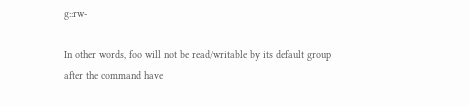g::rw-

In other words, foo will not be read/writable by its default group
after the command have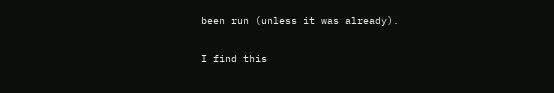been run (unless it was already).

I find this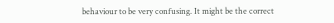behaviour to be very confusing. It might be the correct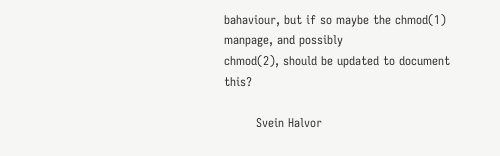bahaviour, but if so maybe the chmod(1) manpage, and possibly
chmod(2), should be updated to document this?

        Svein Halvor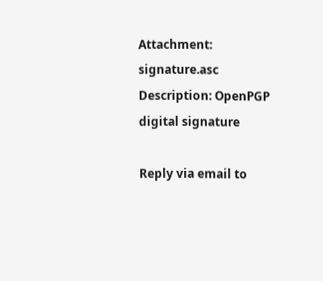Attachment: signature.asc
Description: OpenPGP digital signature

Reply via email to